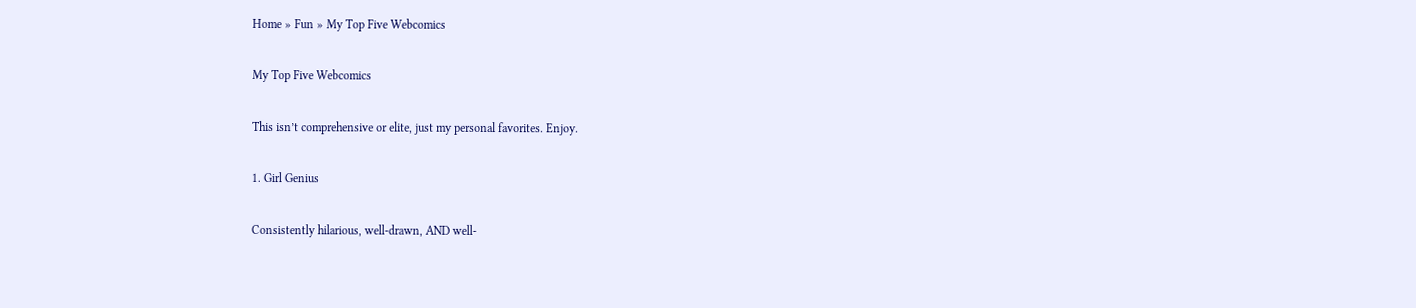Home » Fun » My Top Five Webcomics

My Top Five Webcomics

This isn’t comprehensive or elite, just my personal favorites. Enjoy.

1. Girl Genius

Consistently hilarious, well-drawn, AND well-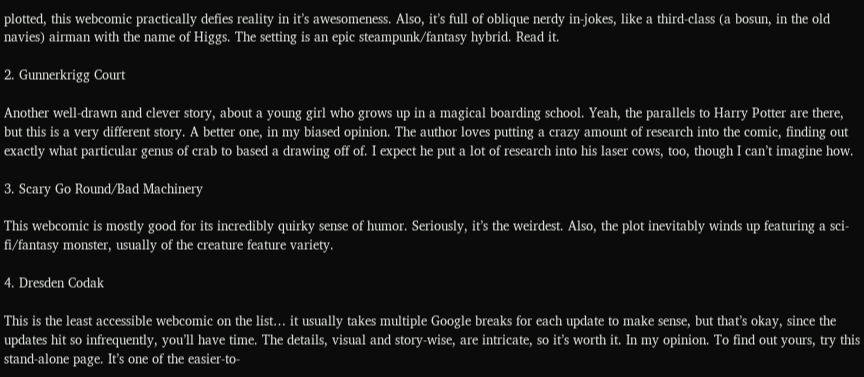plotted, this webcomic practically defies reality in it’s awesomeness. Also, it’s full of oblique nerdy in-jokes, like a third-class (a bosun, in the old navies) airman with the name of Higgs. The setting is an epic steampunk/fantasy hybrid. Read it.

2. Gunnerkrigg Court

Another well-drawn and clever story, about a young girl who grows up in a magical boarding school. Yeah, the parallels to Harry Potter are there, but this is a very different story. A better one, in my biased opinion. The author loves putting a crazy amount of research into the comic, finding out exactly what particular genus of crab to based a drawing off of. I expect he put a lot of research into his laser cows, too, though I can’t imagine how.

3. Scary Go Round/Bad Machinery

This webcomic is mostly good for its incredibly quirky sense of humor. Seriously, it’s the weirdest. Also, the plot inevitably winds up featuring a sci-fi/fantasy monster, usually of the creature feature variety.

4. Dresden Codak

This is the least accessible webcomic on the list… it usually takes multiple Google breaks for each update to make sense, but that’s okay, since the updates hit so infrequently, you’ll have time. The details, visual and story-wise, are intricate, so it’s worth it. In my opinion. To find out yours, try this stand-alone page. It’s one of the easier-to-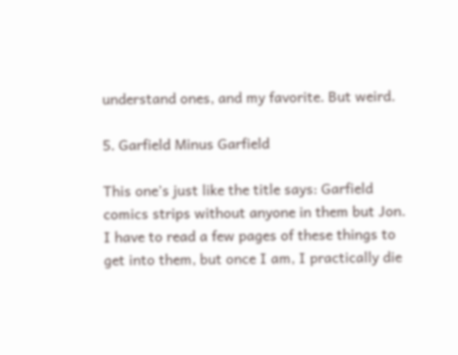understand ones, and my favorite. But weird.

5. Garfield Minus Garfield

This one’s just like the title says: Garfield comics strips without anyone in them but Jon. I have to read a few pages of these things to get into them, but once I am, I practically die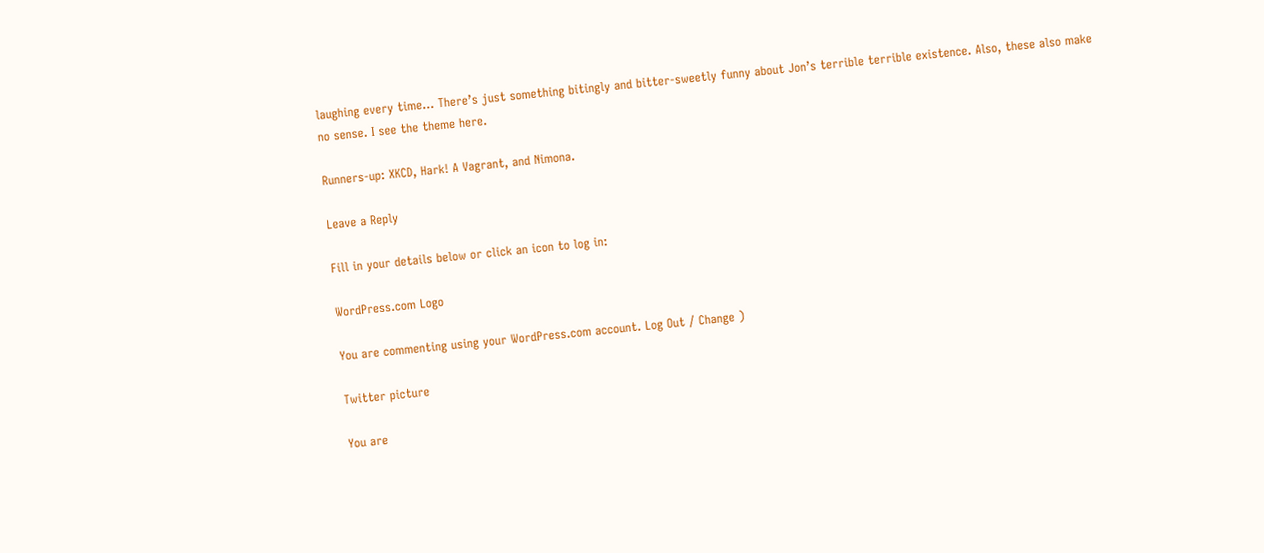laughing every time… There’s just something bitingly and bitter-sweetly funny about Jon’s terrible terrible existence. Also, these also make no sense. I see the theme here.

Runners-up: XKCD, Hark! A Vagrant, and Nimona.

Leave a Reply

Fill in your details below or click an icon to log in:

WordPress.com Logo

You are commenting using your WordPress.com account. Log Out / Change )

Twitter picture

You are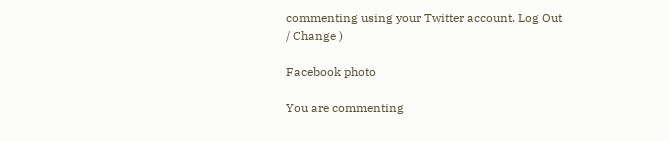commenting using your Twitter account. Log Out / Change )

Facebook photo

You are commenting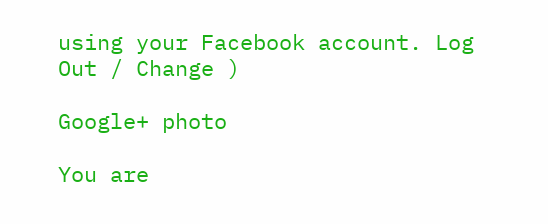using your Facebook account. Log Out / Change )

Google+ photo

You are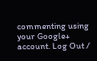commenting using your Google+ account. Log Out /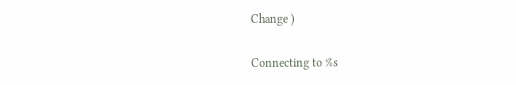Change )

Connecting to %s